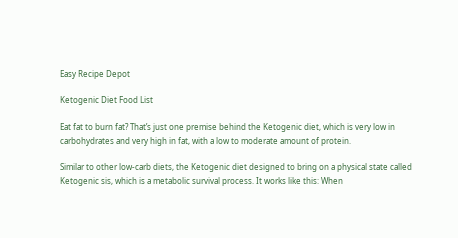Easy Recipe Depot

Ketogenic Diet Food List

Eat fat to burn fat? That’s just one premise behind the Ketogenic diet, which is very low in carbohydrates and very high in fat, with a low to moderate amount of protein.

Similar to other low-carb diets, the Ketogenic diet designed to bring on a physical state called Ketogenic sis, which is a metabolic survival process. It works like this: When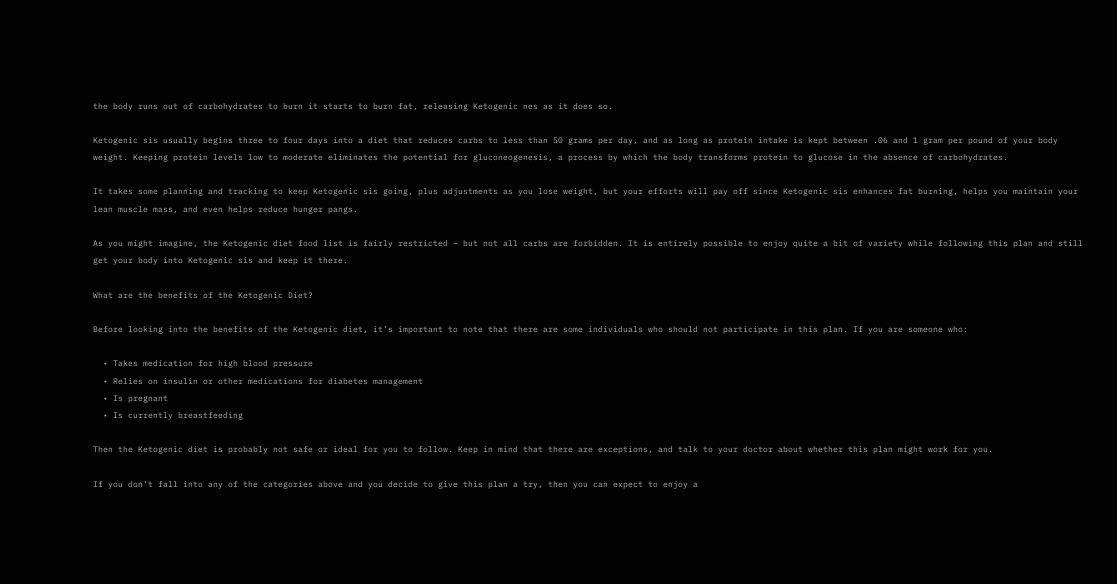the body runs out of carbohydrates to burn it starts to burn fat, releasing Ketogenic nes as it does so.

Ketogenic sis usually begins three to four days into a diet that reduces carbs to less than 50 grams per day, and as long as protein intake is kept between .06 and 1 gram per pound of your body weight. Keeping protein levels low to moderate eliminates the potential for gluconeogenesis, a process by which the body transforms protein to glucose in the absence of carbohydrates.

It takes some planning and tracking to keep Ketogenic sis going, plus adjustments as you lose weight, but your efforts will pay off since Ketogenic sis enhances fat burning, helps you maintain your lean muscle mass, and even helps reduce hunger pangs.

As you might imagine, the Ketogenic diet food list is fairly restricted – but not all carbs are forbidden. It is entirely possible to enjoy quite a bit of variety while following this plan and still get your body into Ketogenic sis and keep it there.

What are the benefits of the Ketogenic Diet?

Before looking into the benefits of the Ketogenic diet, it’s important to note that there are some individuals who should not participate in this plan. If you are someone who:

  • Takes medication for high blood pressure
  • Relies on insulin or other medications for diabetes management
  • Is pregnant
  • Is currently breastfeeding

Then the Ketogenic diet is probably not safe or ideal for you to follow. Keep in mind that there are exceptions, and talk to your doctor about whether this plan might work for you.

If you don’t fall into any of the categories above and you decide to give this plan a try, then you can expect to enjoy a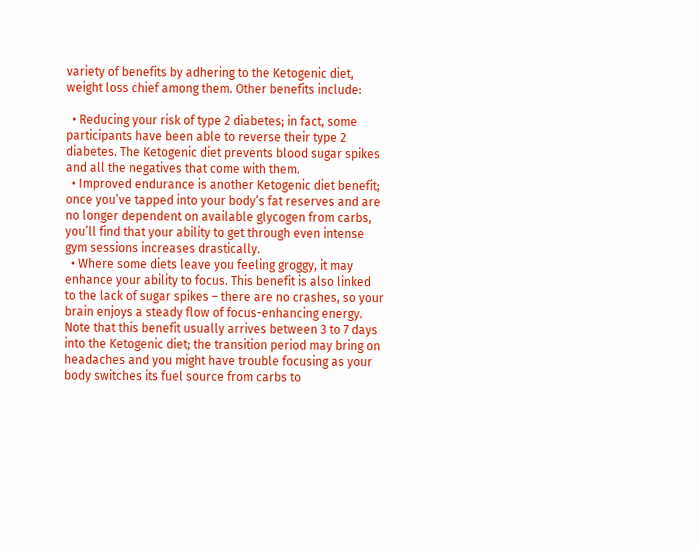variety of benefits by adhering to the Ketogenic diet, weight loss chief among them. Other benefits include:

  • Reducing your risk of type 2 diabetes; in fact, some participants have been able to reverse their type 2 diabetes. The Ketogenic diet prevents blood sugar spikes and all the negatives that come with them.
  • Improved endurance is another Ketogenic diet benefit; once you’ve tapped into your body’s fat reserves and are no longer dependent on available glycogen from carbs, you’ll find that your ability to get through even intense gym sessions increases drastically.
  • Where some diets leave you feeling groggy, it may enhance your ability to focus. This benefit is also linked to the lack of sugar spikes – there are no crashes, so your brain enjoys a steady flow of focus-enhancing energy. Note that this benefit usually arrives between 3 to 7 days into the Ketogenic diet; the transition period may bring on headaches and you might have trouble focusing as your body switches its fuel source from carbs to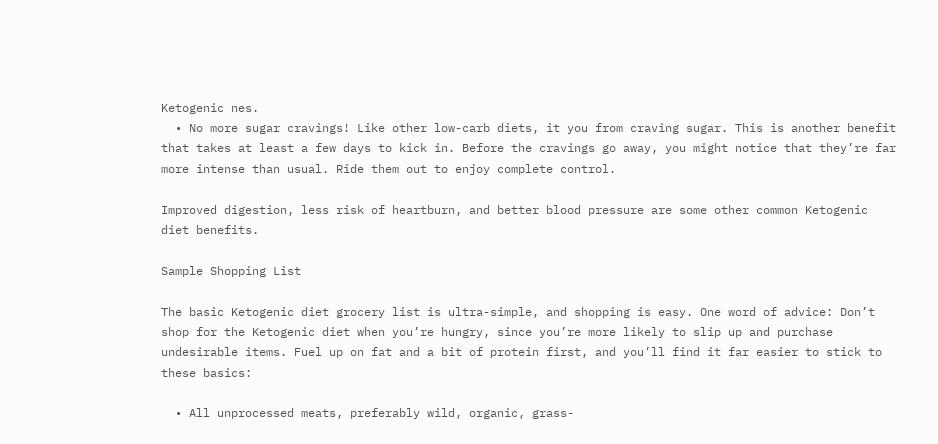Ketogenic nes.
  • No more sugar cravings! Like other low-carb diets, it you from craving sugar. This is another benefit that takes at least a few days to kick in. Before the cravings go away, you might notice that they’re far more intense than usual. Ride them out to enjoy complete control.

Improved digestion, less risk of heartburn, and better blood pressure are some other common Ketogenic diet benefits.

Sample Shopping List

The basic Ketogenic diet grocery list is ultra-simple, and shopping is easy. One word of advice: Don’t shop for the Ketogenic diet when you’re hungry, since you’re more likely to slip up and purchase undesirable items. Fuel up on fat and a bit of protein first, and you’ll find it far easier to stick to these basics:

  • All unprocessed meats, preferably wild, organic, grass-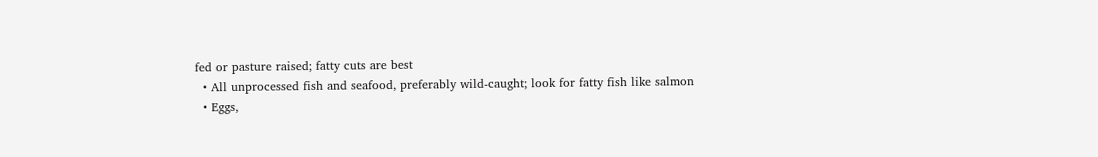fed or pasture raised; fatty cuts are best
  • All unprocessed fish and seafood, preferably wild-caught; look for fatty fish like salmon
  • Eggs,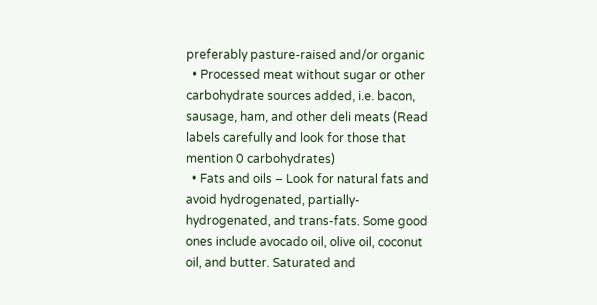preferably pasture-raised and/or organic
  • Processed meat without sugar or other carbohydrate sources added, i.e. bacon, sausage, ham, and other deli meats (Read labels carefully and look for those that mention 0 carbohydrates)
  • Fats and oils – Look for natural fats and avoid hydrogenated, partially-hydrogenated, and trans-fats. Some good ones include avocado oil, olive oil, coconut oil, and butter. Saturated and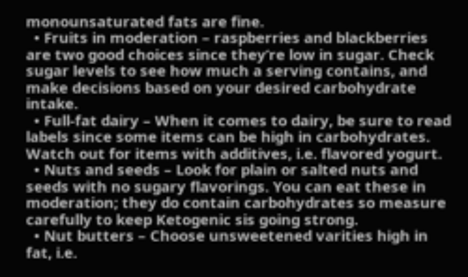monounsaturated fats are fine.
  • Fruits in moderation – raspberries and blackberries are two good choices since they’re low in sugar. Check sugar levels to see how much a serving contains, and make decisions based on your desired carbohydrate intake.
  • Full-fat dairy – When it comes to dairy, be sure to read labels since some items can be high in carbohydrates. Watch out for items with additives, i.e. flavored yogurt.
  • Nuts and seeds – Look for plain or salted nuts and seeds with no sugary flavorings. You can eat these in moderation; they do contain carbohydrates so measure carefully to keep Ketogenic sis going strong.
  • Nut butters – Choose unsweetened varities high in fat, i.e.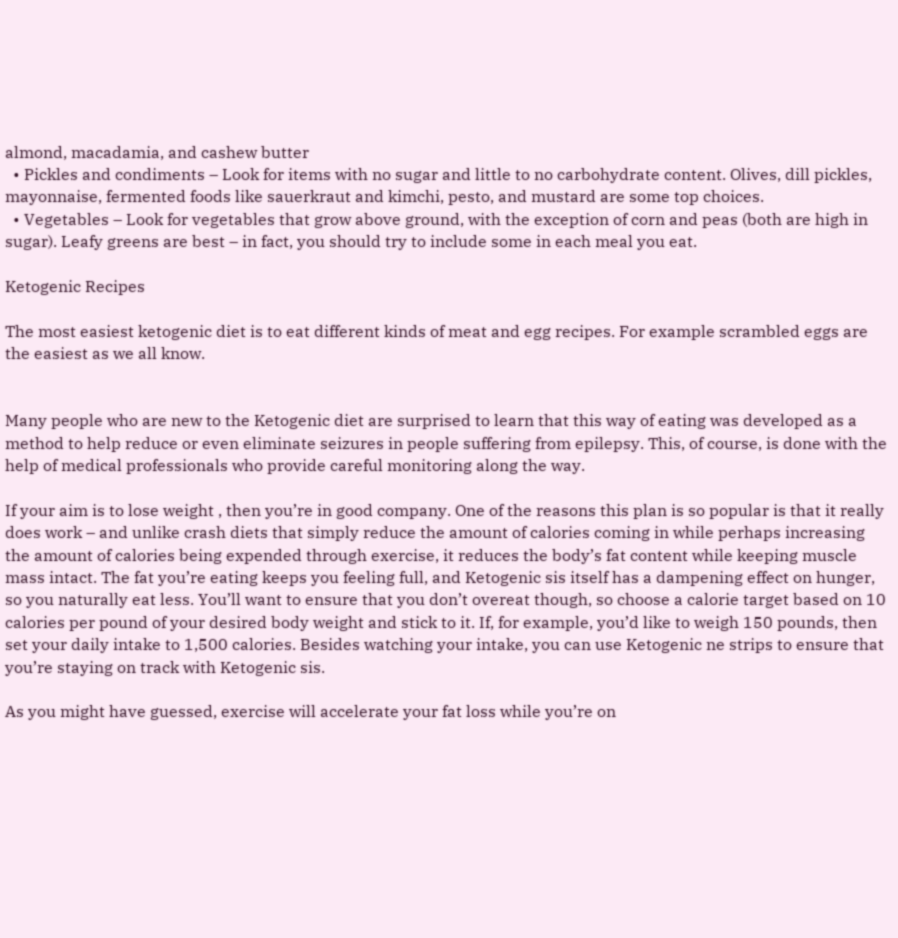almond, macadamia, and cashew butter
  • Pickles and condiments – Look for items with no sugar and little to no carbohydrate content. Olives, dill pickles, mayonnaise, fermented foods like sauerkraut and kimchi, pesto, and mustard are some top choices.
  • Vegetables – Look for vegetables that grow above ground, with the exception of corn and peas (both are high in sugar). Leafy greens are best – in fact, you should try to include some in each meal you eat.

Ketogenic Recipes

The most easiest ketogenic diet is to eat different kinds of meat and egg recipes. For example scrambled eggs are the easiest as we all know.


Many people who are new to the Ketogenic diet are surprised to learn that this way of eating was developed as a method to help reduce or even eliminate seizures in people suffering from epilepsy. This, of course, is done with the help of medical professionals who provide careful monitoring along the way.

If your aim is to lose weight , then you’re in good company. One of the reasons this plan is so popular is that it really does work – and unlike crash diets that simply reduce the amount of calories coming in while perhaps increasing the amount of calories being expended through exercise, it reduces the body’s fat content while keeping muscle mass intact. The fat you’re eating keeps you feeling full, and Ketogenic sis itself has a dampening effect on hunger, so you naturally eat less. You’ll want to ensure that you don’t overeat though, so choose a calorie target based on 10 calories per pound of your desired body weight and stick to it. If, for example, you’d like to weigh 150 pounds, then set your daily intake to 1,500 calories. Besides watching your intake, you can use Ketogenic ne strips to ensure that you’re staying on track with Ketogenic sis.

As you might have guessed, exercise will accelerate your fat loss while you’re on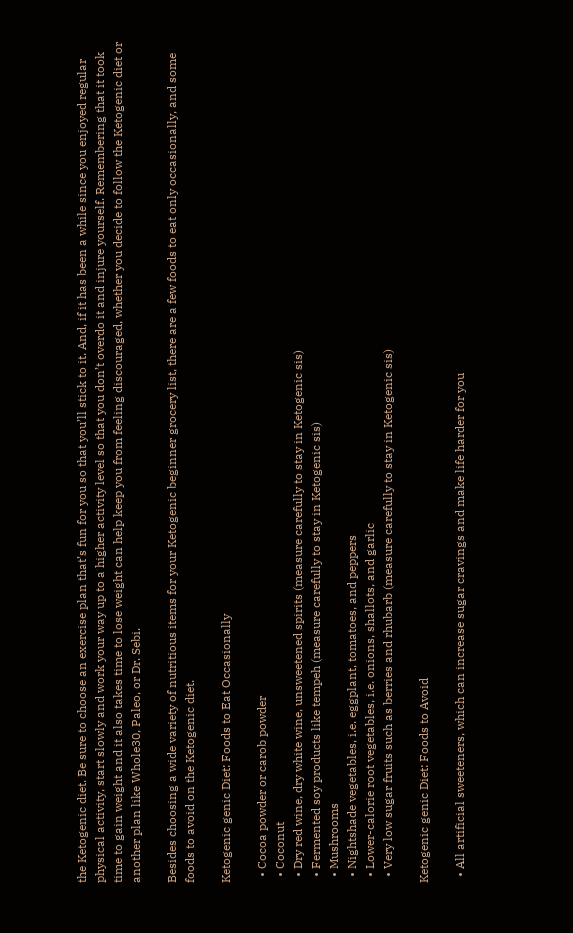the Ketogenic diet. Be sure to choose an exercise plan that’s fun for you so that you’ll stick to it. And, if it has been a while since you enjoyed regular physical activity, start slowly and work your way up to a higher activity level so that you don’t overdo it and injure yourself. Remembering that it took time to gain weight and it also takes time to lose weight can help keep you from feeling discouraged, whether you decide to follow the Ketogenic diet or another plan like Whole30, Paleo, or Dr. Sebi.

Besides choosing a wide variety of nutritious items for your Ketogenic beginner grocery list, there are a few foods to eat only occasionally, and some foods to avoid on the Ketogenic diet.

Ketogenic genic Diet: Foods to Eat Occasionally

  • Cocoa powder or carob powder
  • Coconut
  • Dry red wine, dry white wine, unsweetened spirits (measure carefully to stay in Ketogenic sis)
  • Fermented soy products like tempeh (measure carefully to stay in Ketogenic sis)
  • Mushrooms
  • Nightshade vegetables, i.e. eggplant, tomatoes, and peppers
  • Lower-calorie root vegetables, i.e. onions, shallots, and garlic
  • Very low sugar fruits such as berries and rhubarb (measure carefully to stay in Ketogenic sis)

Ketogenic genic Diet: Foods to Avoid

  • All artificial sweeteners, which can increase sugar cravings and make life harder for you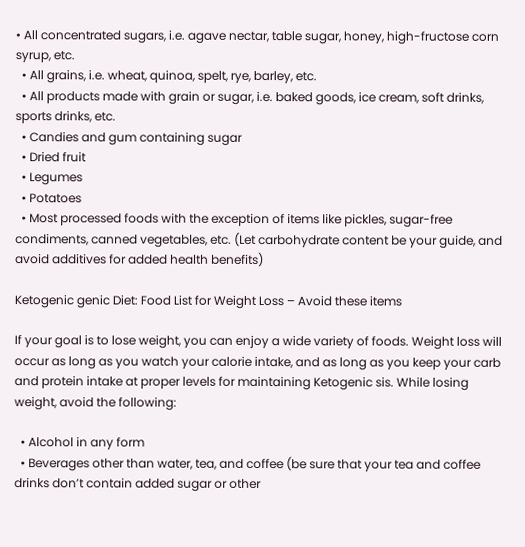• All concentrated sugars, i.e. agave nectar, table sugar, honey, high-fructose corn syrup, etc.
  • All grains, i.e. wheat, quinoa, spelt, rye, barley, etc.
  • All products made with grain or sugar, i.e. baked goods, ice cream, soft drinks, sports drinks, etc.
  • Candies and gum containing sugar
  • Dried fruit
  • Legumes
  • Potatoes
  • Most processed foods with the exception of items like pickles, sugar-free condiments, canned vegetables, etc. (Let carbohydrate content be your guide, and avoid additives for added health benefits)

Ketogenic genic Diet: Food List for Weight Loss – Avoid these items

If your goal is to lose weight, you can enjoy a wide variety of foods. Weight loss will occur as long as you watch your calorie intake, and as long as you keep your carb and protein intake at proper levels for maintaining Ketogenic sis. While losing weight, avoid the following:

  • Alcohol in any form
  • Beverages other than water, tea, and coffee (be sure that your tea and coffee drinks don’t contain added sugar or other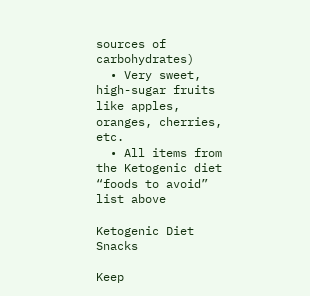sources of carbohydrates)
  • Very sweet, high-sugar fruits like apples, oranges, cherries, etc.
  • All items from the Ketogenic diet “foods to avoid” list above

Ketogenic Diet Snacks

Keep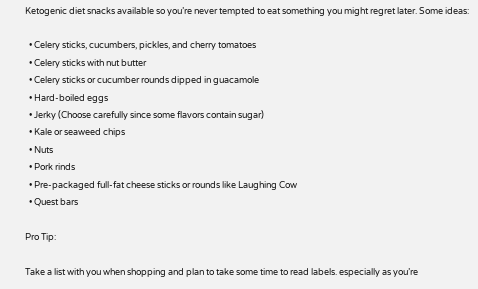Ketogenic diet snacks available so you’re never tempted to eat something you might regret later. Some ideas:

  • Celery sticks, cucumbers, pickles, and cherry tomatoes
  • Celery sticks with nut butter
  • Celery sticks or cucumber rounds dipped in guacamole
  • Hard-boiled eggs
  • Jerky (Choose carefully since some flavors contain sugar)
  • Kale or seaweed chips
  • Nuts
  • Pork rinds
  • Pre-packaged full-fat cheese sticks or rounds like Laughing Cow
  • Quest bars

Pro Tip:

Take a list with you when shopping and plan to take some time to read labels. especially as you’re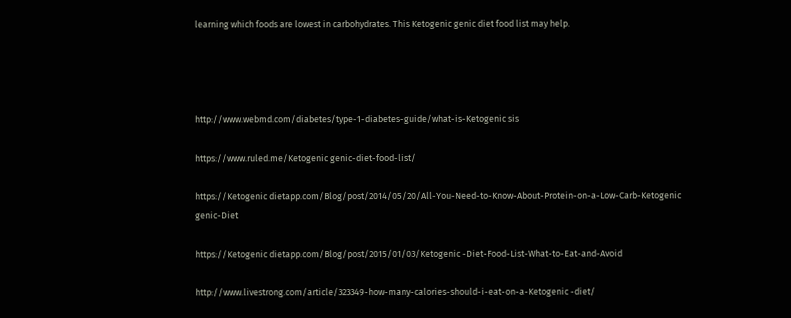learning which foods are lowest in carbohydrates. This Ketogenic genic diet food list may help.




http://www.webmd.com/diabetes/type-1-diabetes-guide/what-is-Ketogenic sis

https://www.ruled.me/Ketogenic genic-diet-food-list/

https://Ketogenic dietapp.com/Blog/post/2014/05/20/All-You-Need-to-Know-About-Protein-on-a-Low-Carb-Ketogenic genic-Diet

https://Ketogenic dietapp.com/Blog/post/2015/01/03/Ketogenic -Diet-Food-List-What-to-Eat-and-Avoid

http://www.livestrong.com/article/323349-how-many-calories-should-i-eat-on-a-Ketogenic -diet/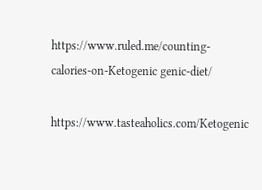https://www.ruled.me/counting-calories-on-Ketogenic genic-diet/

https://www.tasteaholics.com/Ketogenic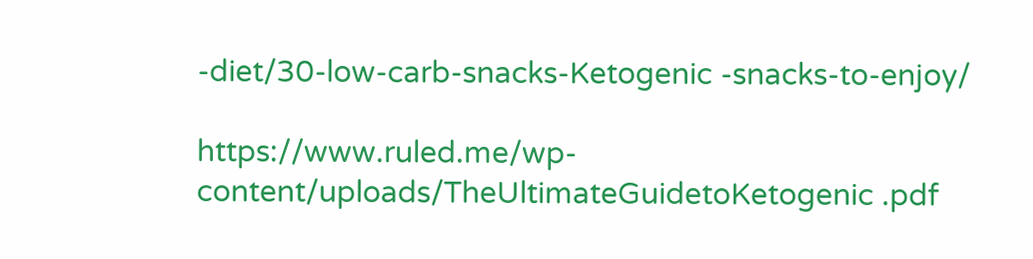-diet/30-low-carb-snacks-Ketogenic -snacks-to-enjoy/

https://www.ruled.me/wp-content/uploads/TheUltimateGuidetoKetogenic .pdf